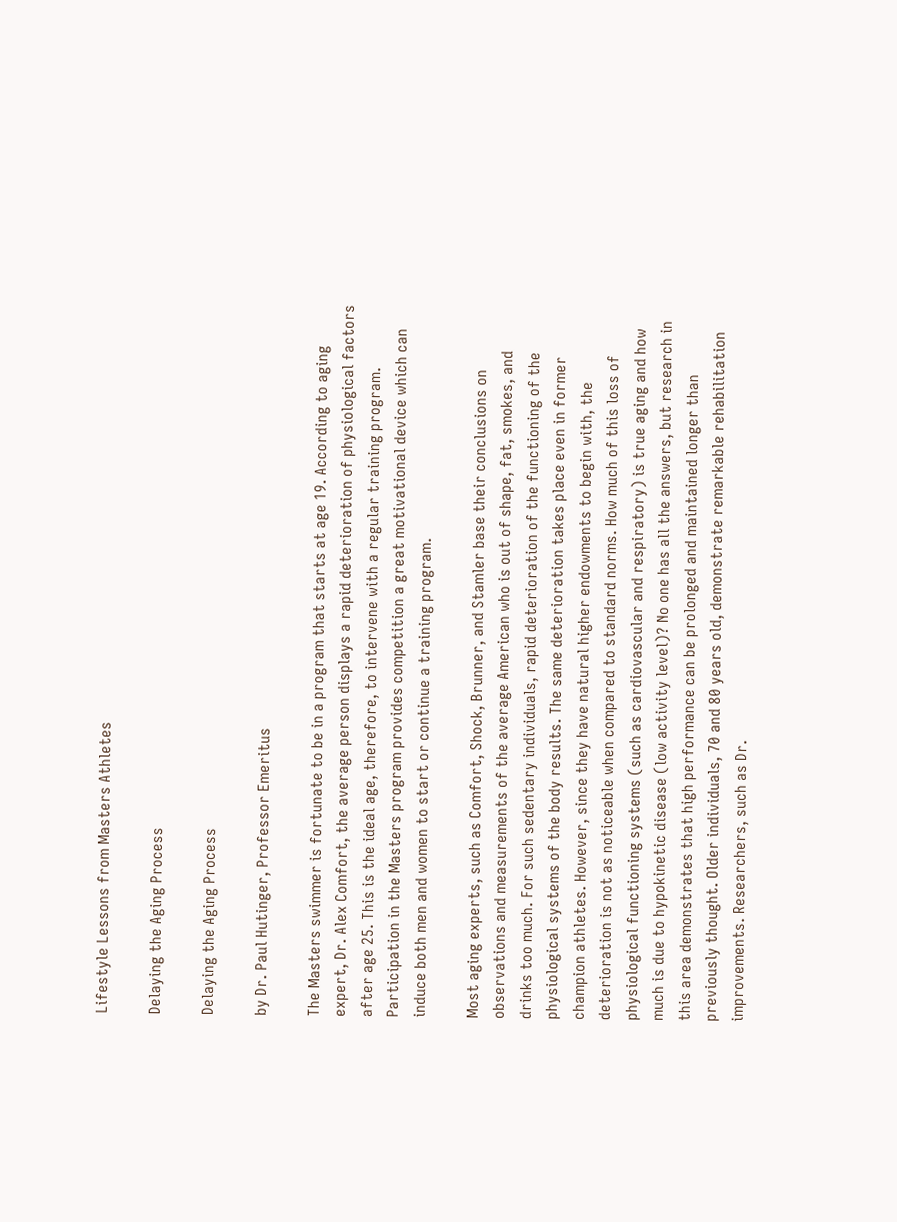Lifestyle Lessons from Masters Athletes

Delaying the Aging Process

Delaying the Aging Process

by Dr. Paul Hutinger, Professor Emeritus

The Masters swimmer is fortunate to be in a program that starts at age 19. According to aging expert, Dr. Alex Comfort, the average person displays a rapid deterioration of physiological factors after age 25. This is the ideal age, therefore, to intervene with a regular training program. Participation in the Masters program provides competition a great motivational device which can induce both men and women to start or continue a training program.

Most aging experts, such as Comfort, Shock, Brunner, and Stamler base their conclusions on observations and measurements of the average American who is out of shape, fat, smokes, and drinks too much. For such sedentary individuals, rapid deterioration of the functioning of the physiological systems of the body results. The same deterioration takes place even in former champion athletes. However, since they have natural higher endowments to begin with, the deterioration is not as noticeable when compared to standard norms. How much of this loss of physiological functioning systems (such as cardiovascular and respiratory) is true aging and how much is due to hypokinetic disease (low activity level)? No one has all the answers, but research in this area demonstrates that high performance can be prolonged and maintained longer than previously thought. Older individuals, 70 and 80 years old, demonstrate remarkable rehabilitation improvements. Researchers, such as Dr.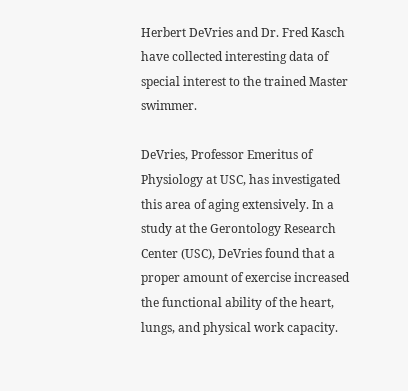Herbert DeVries and Dr. Fred Kasch have collected interesting data of special interest to the trained Master swimmer.

DeVries, Professor Emeritus of Physiology at USC, has investigated this area of aging extensively. In a study at the Gerontology Research Center (USC), DeVries found that a proper amount of exercise increased the functional ability of the heart, lungs, and physical work capacity.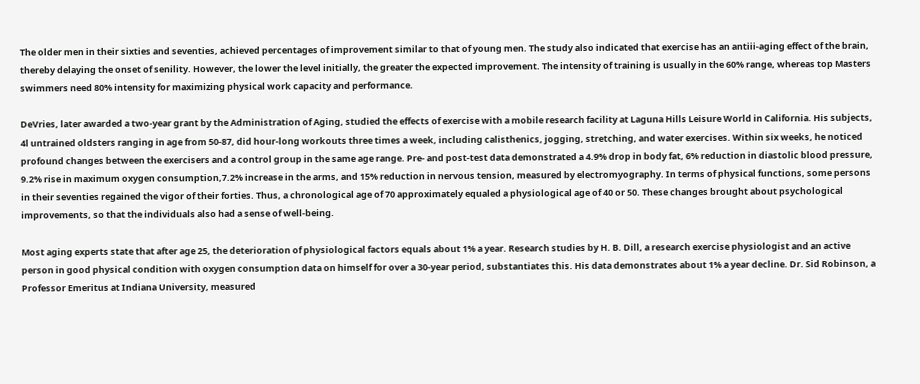The older men in their sixties and seventies, achieved percentages of improvement similar to that of young men. The study also indicated that exercise has an antiii-aging effect of the brain, thereby delaying the onset of senility. However, the lower the level initially, the greater the expected improvement. The intensity of training is usually in the 60% range, whereas top Masters swimmers need 80% intensity for maximizing physical work capacity and performance.

DeVries, later awarded a two-year grant by the Administration of Aging, studied the effects of exercise with a mobile research facility at Laguna Hills Leisure World in California. His subjects, 4l untrained oldsters ranging in age from 50-87, did hour-long workouts three times a week, including calisthenics, jogging, stretching, and water exercises. Within six weeks, he noticed profound changes between the exercisers and a control group in the same age range. Pre- and post-test data demonstrated a 4.9% drop in body fat, 6% reduction in diastolic blood pressure, 9.2% rise in maximum oxygen consumption,7.2% increase in the arms, and 15% reduction in nervous tension, measured by electromyography. In terms of physical functions, some persons in their seventies regained the vigor of their forties. Thus, a chronological age of 70 approximately equaled a physiological age of 40 or 50. These changes brought about psychological improvements, so that the individuals also had a sense of well-being.

Most aging experts state that after age 25, the deterioration of physiological factors equals about 1% a year. Research studies by H. B. Dill, a research exercise physiologist and an active person in good physical condition with oxygen consumption data on himself for over a 30-year period, substantiates this. His data demonstrates about 1% a year decline. Dr. Sid Robinson, a Professor Emeritus at Indiana University, measured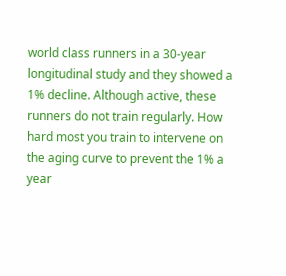world class runners in a 30-year longitudinal study and they showed a 1% decline. Although active, these runners do not train regularly. How hard most you train to intervene on the aging curve to prevent the 1% a year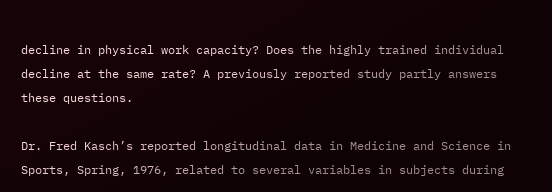decline in physical work capacity? Does the highly trained individual decline at the same rate? A previously reported study partly answers these questions.

Dr. Fred Kasch’s reported longitudinal data in Medicine and Science in Sports, Spring, 1976, related to several variables in subjects during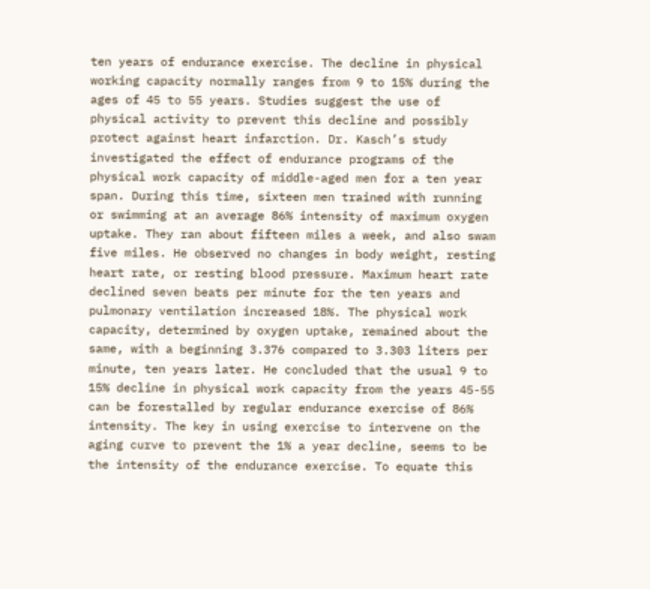ten years of endurance exercise. The decline in physical working capacity normally ranges from 9 to 15% during the ages of 45 to 55 years. Studies suggest the use of physical activity to prevent this decline and possibly protect against heart infarction. Dr. Kasch’s study investigated the effect of endurance programs of the physical work capacity of middle-aged men for a ten year span. During this time, sixteen men trained with running or swimming at an average 86% intensity of maximum oxygen uptake. They ran about fifteen miles a week, and also swam five miles. He observed no changes in body weight, resting heart rate, or resting blood pressure. Maximum heart rate declined seven beats per minute for the ten years and pulmonary ventilation increased 18%. The physical work capacity, determined by oxygen uptake, remained about the same, with a beginning 3.376 compared to 3.303 liters per minute, ten years later. He concluded that the usual 9 to 15% decline in physical work capacity from the years 45-55 can be forestalled by regular endurance exercise of 86% intensity. The key in using exercise to intervene on the aging curve to prevent the 1% a year decline, seems to be the intensity of the endurance exercise. To equate this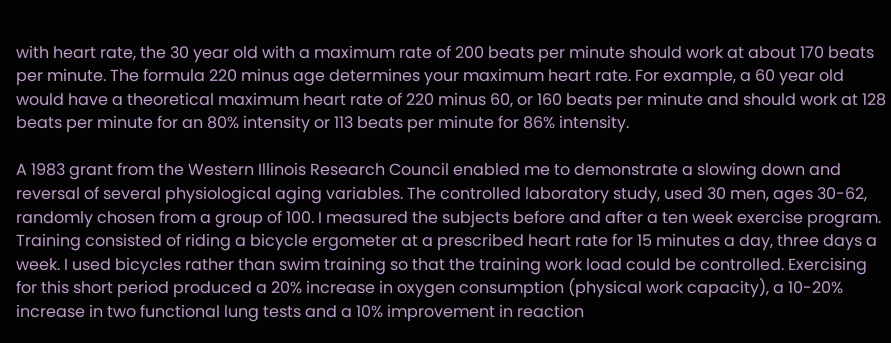with heart rate, the 30 year old with a maximum rate of 200 beats per minute should work at about 170 beats per minute. The formula 220 minus age determines your maximum heart rate. For example, a 60 year old would have a theoretical maximum heart rate of 220 minus 60, or 160 beats per minute and should work at 128 beats per minute for an 80% intensity or 113 beats per minute for 86% intensity.

A 1983 grant from the Western Illinois Research Council enabled me to demonstrate a slowing down and reversal of several physiological aging variables. The controlled laboratory study, used 30 men, ages 30-62, randomly chosen from a group of 100. I measured the subjects before and after a ten week exercise program. Training consisted of riding a bicycle ergometer at a prescribed heart rate for 15 minutes a day, three days a week. I used bicycles rather than swim training so that the training work load could be controlled. Exercising for this short period produced a 20% increase in oxygen consumption (physical work capacity), a 10-20% increase in two functional lung tests and a 10% improvement in reaction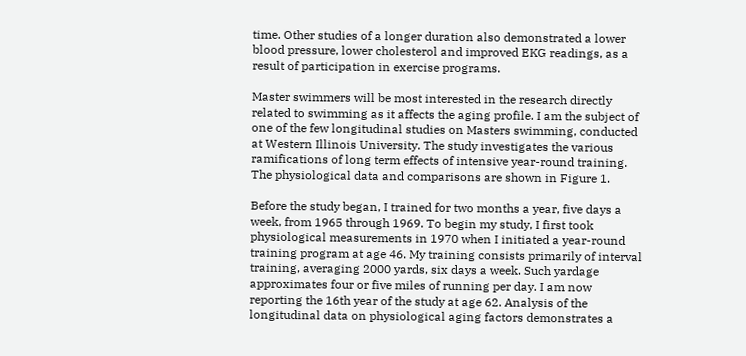time. Other studies of a longer duration also demonstrated a lower blood pressure, lower cholesterol and improved EKG readings, as a result of participation in exercise programs.

Master swimmers will be most interested in the research directly related to swimming as it affects the aging profile. I am the subject of one of the few longitudinal studies on Masters swimming, conducted at Western Illinois University. The study investigates the various ramifications of long term effects of intensive year-round training. The physiological data and comparisons are shown in Figure 1.

Before the study began, I trained for two months a year, five days a week, from 1965 through 1969. To begin my study, I first took physiological measurements in 1970 when I initiated a year-round training program at age 46. My training consists primarily of interval training, averaging 2000 yards, six days a week. Such yardage approximates four or five miles of running per day. I am now reporting the 16th year of the study at age 62. Analysis of the longitudinal data on physiological aging factors demonstrates a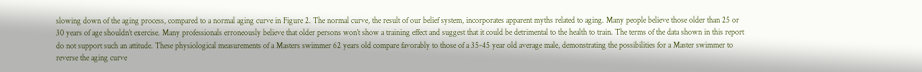slowing down of the aging process, compared to a normal aging curve in Figure 2. The normal curve, the result of our belief system, incorporates apparent myths related to aging. Many people believe those older than 25 or 30 years of age shouldn’t exercise. Many professionals erroneously believe that older persons won’t show a training effect and suggest that it could be detrimental to the health to train. The terms of the data shown in this report do not support such an attitude. These physiological measurements of a Masters swimmer 62 years old compare favorably to those of a 35-45 year old average male, demonstrating the possibilities for a Master swimmer to reverse the aging curve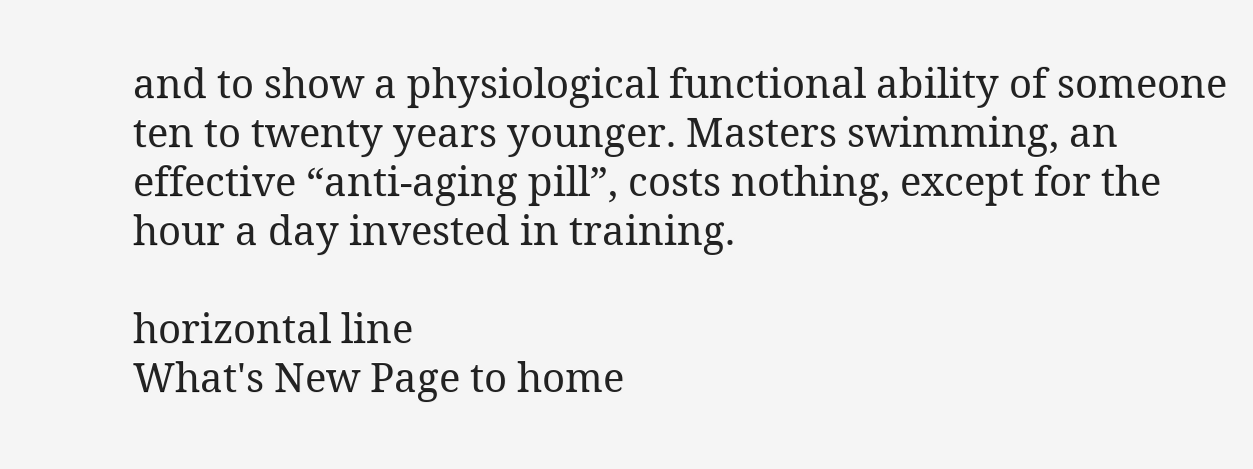and to show a physiological functional ability of someone ten to twenty years younger. Masters swimming, an effective “anti-aging pill”, costs nothing, except for the hour a day invested in training.

horizontal line
What's New Page to home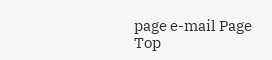page e-mail Page Top